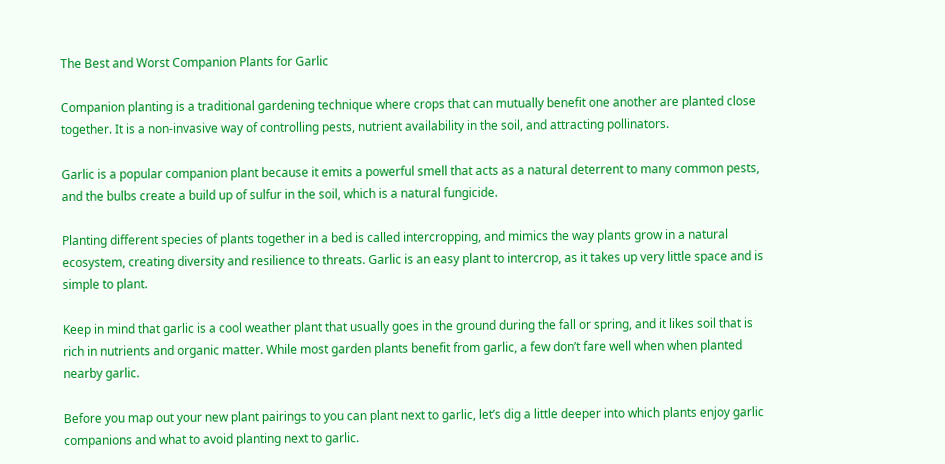The Best and Worst Companion Plants for Garlic

Companion planting is a traditional gardening technique where crops that can mutually benefit one another are planted close together. It is a non-invasive way of controlling pests, nutrient availability in the soil, and attracting pollinators.

Garlic is a popular companion plant because it emits a powerful smell that acts as a natural deterrent to many common pests, and the bulbs create a build up of sulfur in the soil, which is a natural fungicide.

Planting different species of plants together in a bed is called intercropping, and mimics the way plants grow in a natural ecosystem, creating diversity and resilience to threats. Garlic is an easy plant to intercrop, as it takes up very little space and is simple to plant.

Keep in mind that garlic is a cool weather plant that usually goes in the ground during the fall or spring, and it likes soil that is rich in nutrients and organic matter. While most garden plants benefit from garlic, a few don’t fare well when when planted nearby garlic.

Before you map out your new plant pairings to you can plant next to garlic, let’s dig a little deeper into which plants enjoy garlic companions and what to avoid planting next to garlic.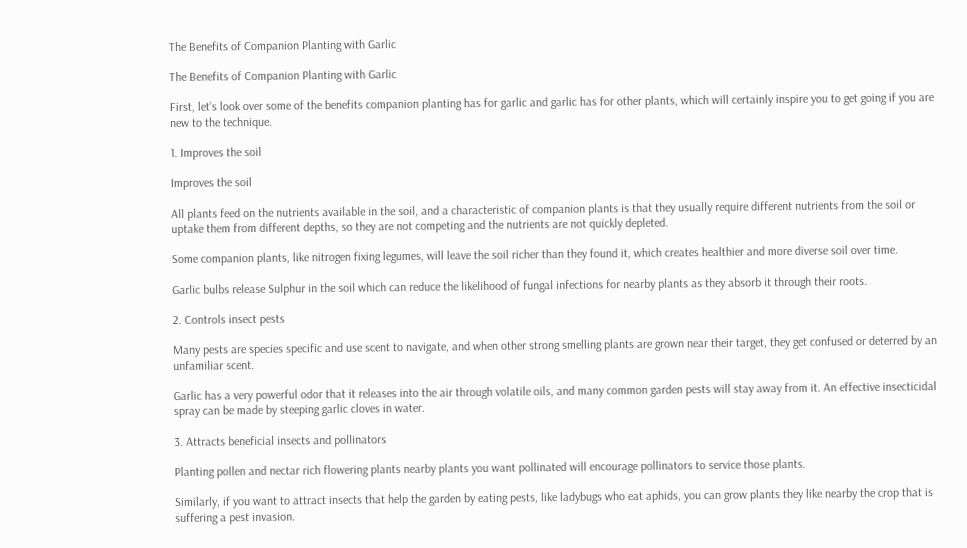The Benefits of Companion Planting with Garlic

The Benefits of Companion Planting with Garlic

First, let’s look over some of the benefits companion planting has for garlic and garlic has for other plants, which will certainly inspire you to get going if you are new to the technique.

1. Improves the soil

Improves the soil

All plants feed on the nutrients available in the soil, and a characteristic of companion plants is that they usually require different nutrients from the soil or uptake them from different depths, so they are not competing and the nutrients are not quickly depleted.

Some companion plants, like nitrogen fixing legumes, will leave the soil richer than they found it, which creates healthier and more diverse soil over time.

Garlic bulbs release Sulphur in the soil which can reduce the likelihood of fungal infections for nearby plants as they absorb it through their roots.

2. Controls insect pests

Many pests are species specific and use scent to navigate, and when other strong smelling plants are grown near their target, they get confused or deterred by an unfamiliar scent.

Garlic has a very powerful odor that it releases into the air through volatile oils, and many common garden pests will stay away from it. An effective insecticidal spray can be made by steeping garlic cloves in water.

3. Attracts beneficial insects and pollinators

Planting pollen and nectar rich flowering plants nearby plants you want pollinated will encourage pollinators to service those plants.

Similarly, if you want to attract insects that help the garden by eating pests, like ladybugs who eat aphids, you can grow plants they like nearby the crop that is suffering a pest invasion.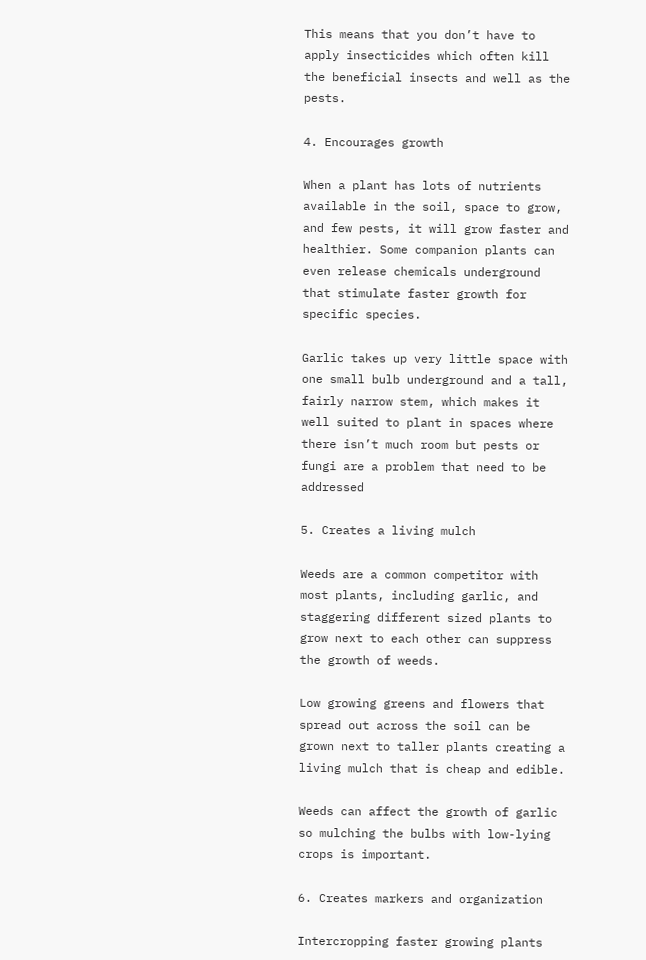This means that you don’t have to apply insecticides which often kill the beneficial insects and well as the pests.

4. Encourages growth

When a plant has lots of nutrients available in the soil, space to grow, and few pests, it will grow faster and healthier. Some companion plants can even release chemicals underground that stimulate faster growth for specific species.

Garlic takes up very little space with one small bulb underground and a tall, fairly narrow stem, which makes it well suited to plant in spaces where there isn’t much room but pests or fungi are a problem that need to be addressed

5. Creates a living mulch

Weeds are a common competitor with most plants, including garlic, and staggering different sized plants to grow next to each other can suppress the growth of weeds.

Low growing greens and flowers that spread out across the soil can be grown next to taller plants creating a living mulch that is cheap and edible.

Weeds can affect the growth of garlic so mulching the bulbs with low-lying crops is important.

6. Creates markers and organization

Intercropping faster growing plants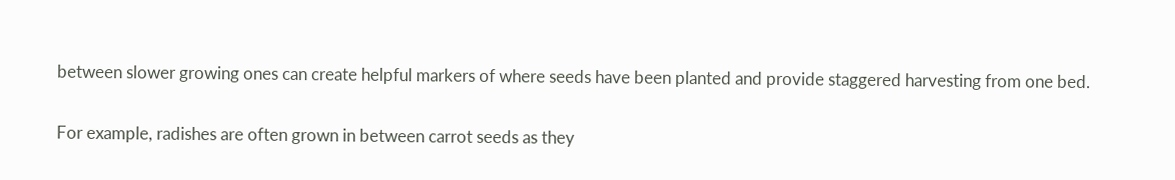between slower growing ones can create helpful markers of where seeds have been planted and provide staggered harvesting from one bed.

For example, radishes are often grown in between carrot seeds as they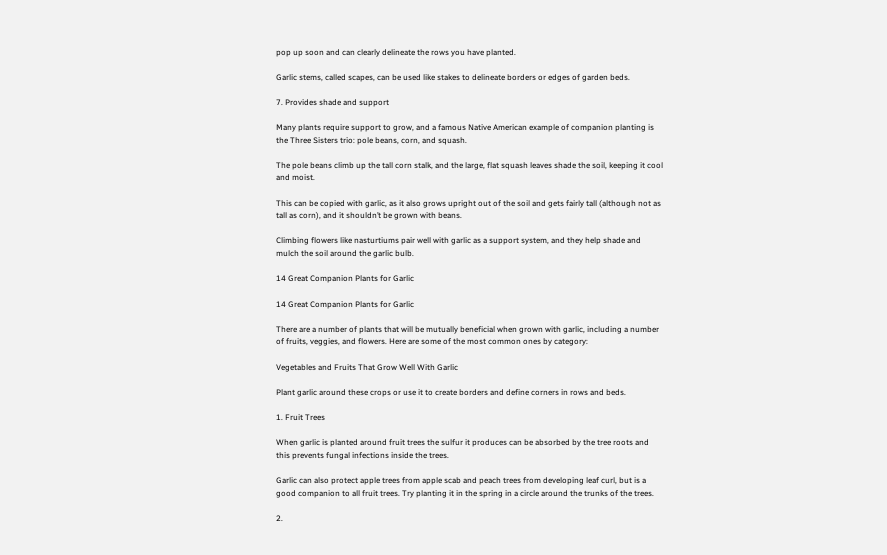pop up soon and can clearly delineate the rows you have planted.

Garlic stems, called scapes, can be used like stakes to delineate borders or edges of garden beds.

7. Provides shade and support

Many plants require support to grow, and a famous Native American example of companion planting is the Three Sisters trio: pole beans, corn, and squash.

The pole beans climb up the tall corn stalk, and the large, flat squash leaves shade the soil, keeping it cool and moist.

This can be copied with garlic, as it also grows upright out of the soil and gets fairly tall (although not as tall as corn), and it shouldn’t be grown with beans.

Climbing flowers like nasturtiums pair well with garlic as a support system, and they help shade and mulch the soil around the garlic bulb.

14 Great Companion Plants for Garlic

14 Great Companion Plants for Garlic

There are a number of plants that will be mutually beneficial when grown with garlic, including a number of fruits, veggies, and flowers. Here are some of the most common ones by category:

Vegetables and Fruits That Grow Well With Garlic

Plant garlic around these crops or use it to create borders and define corners in rows and beds.

1. Fruit Trees

When garlic is planted around fruit trees the sulfur it produces can be absorbed by the tree roots and this prevents fungal infections inside the trees.

Garlic can also protect apple trees from apple scab and peach trees from developing leaf curl, but is a good companion to all fruit trees. Try planting it in the spring in a circle around the trunks of the trees.

2.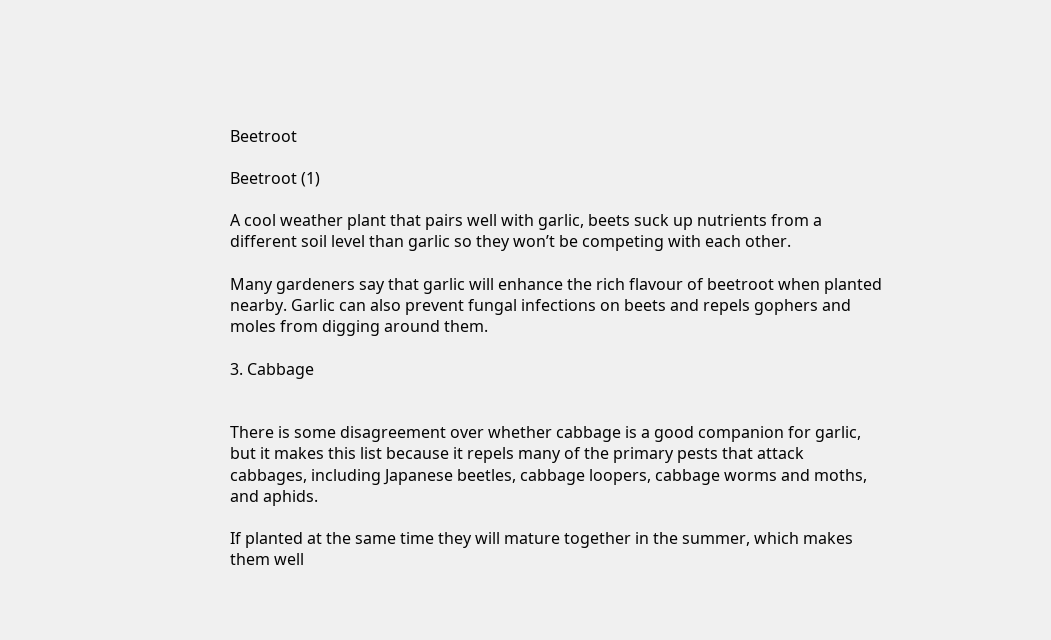Beetroot

Beetroot (1)

A cool weather plant that pairs well with garlic, beets suck up nutrients from a different soil level than garlic so they won’t be competing with each other.

Many gardeners say that garlic will enhance the rich flavour of beetroot when planted nearby. Garlic can also prevent fungal infections on beets and repels gophers and moles from digging around them.

3. Cabbage


There is some disagreement over whether cabbage is a good companion for garlic, but it makes this list because it repels many of the primary pests that attack cabbages, including Japanese beetles, cabbage loopers, cabbage worms and moths, and aphids.

If planted at the same time they will mature together in the summer, which makes them well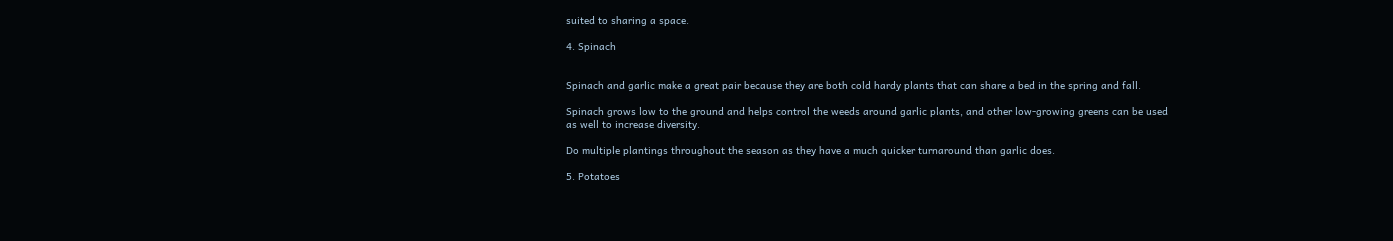suited to sharing a space.

4. Spinach


Spinach and garlic make a great pair because they are both cold hardy plants that can share a bed in the spring and fall.

Spinach grows low to the ground and helps control the weeds around garlic plants, and other low-growing greens can be used as well to increase diversity.

Do multiple plantings throughout the season as they have a much quicker turnaround than garlic does.

5. Potatoes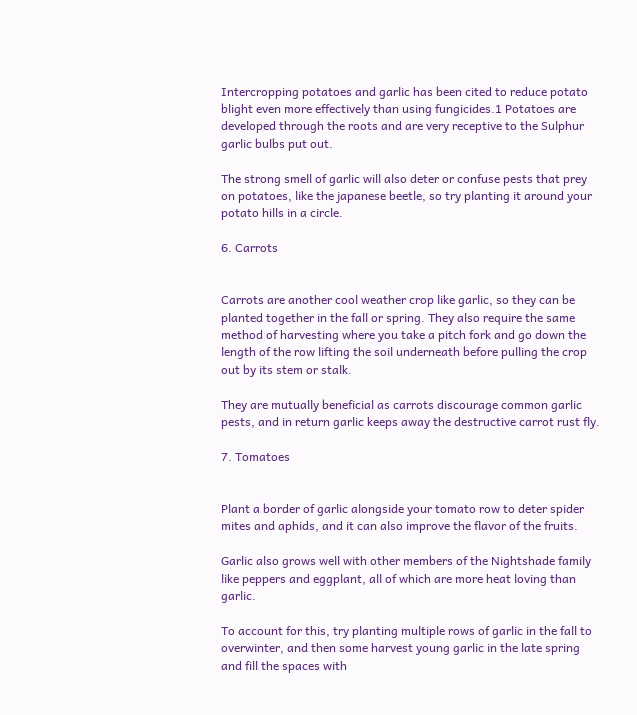Intercropping potatoes and garlic has been cited to reduce potato blight even more effectively than using fungicides.1 Potatoes are developed through the roots and are very receptive to the Sulphur garlic bulbs put out.

The strong smell of garlic will also deter or confuse pests that prey on potatoes, like the japanese beetle, so try planting it around your potato hills in a circle.

6. Carrots


Carrots are another cool weather crop like garlic, so they can be planted together in the fall or spring. They also require the same method of harvesting where you take a pitch fork and go down the length of the row lifting the soil underneath before pulling the crop out by its stem or stalk.

They are mutually beneficial as carrots discourage common garlic pests, and in return garlic keeps away the destructive carrot rust fly.

7. Tomatoes


Plant a border of garlic alongside your tomato row to deter spider mites and aphids, and it can also improve the flavor of the fruits.

Garlic also grows well with other members of the Nightshade family like peppers and eggplant, all of which are more heat loving than garlic.

To account for this, try planting multiple rows of garlic in the fall to overwinter, and then some harvest young garlic in the late spring and fill the spaces with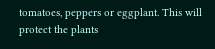tomatoes, peppers or eggplant. This will protect the plants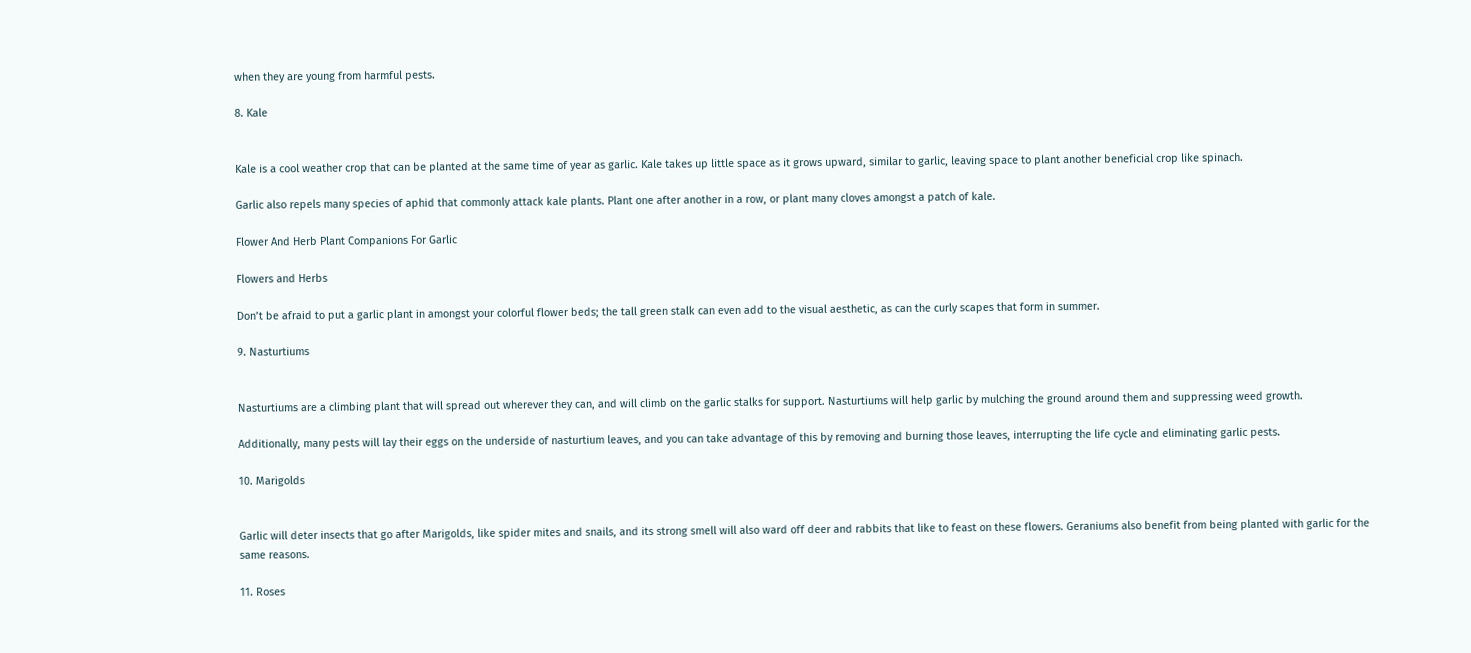when they are young from harmful pests.

8. Kale


Kale is a cool weather crop that can be planted at the same time of year as garlic. Kale takes up little space as it grows upward, similar to garlic, leaving space to plant another beneficial crop like spinach.

Garlic also repels many species of aphid that commonly attack kale plants. Plant one after another in a row, or plant many cloves amongst a patch of kale.

Flower And Herb Plant Companions For Garlic

Flowers and Herbs

Don’t be afraid to put a garlic plant in amongst your colorful flower beds; the tall green stalk can even add to the visual aesthetic, as can the curly scapes that form in summer.

9. Nasturtiums


Nasturtiums are a climbing plant that will spread out wherever they can, and will climb on the garlic stalks for support. Nasturtiums will help garlic by mulching the ground around them and suppressing weed growth.

Additionally, many pests will lay their eggs on the underside of nasturtium leaves, and you can take advantage of this by removing and burning those leaves, interrupting the life cycle and eliminating garlic pests.

10. Marigolds


Garlic will deter insects that go after Marigolds, like spider mites and snails, and its strong smell will also ward off deer and rabbits that like to feast on these flowers. Geraniums also benefit from being planted with garlic for the same reasons.

11. Roses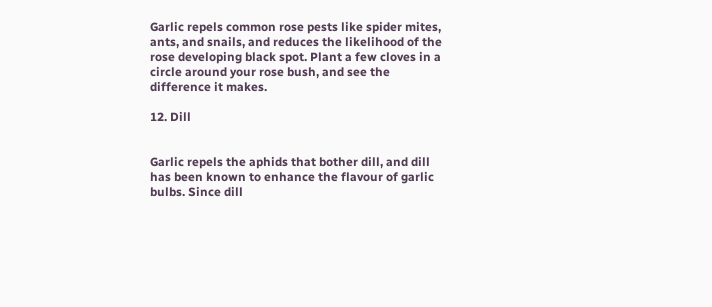Garlic repels common rose pests like spider mites, ants, and snails, and reduces the likelihood of the rose developing black spot. Plant a few cloves in a circle around your rose bush, and see the difference it makes.

12. Dill


Garlic repels the aphids that bother dill, and dill has been known to enhance the flavour of garlic bulbs. Since dill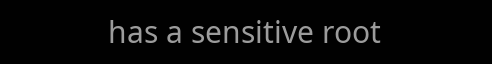has a sensitive root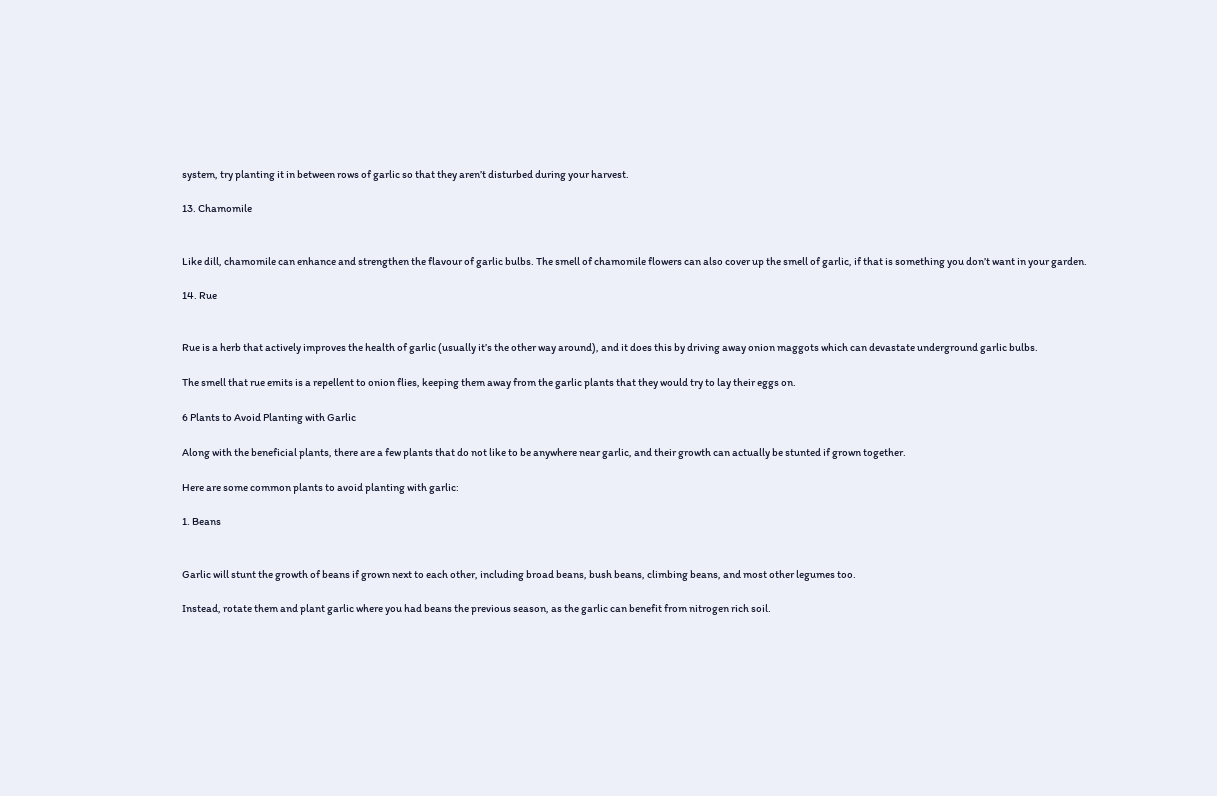system, try planting it in between rows of garlic so that they aren’t disturbed during your harvest.

13. Chamomile


Like dill, chamomile can enhance and strengthen the flavour of garlic bulbs. The smell of chamomile flowers can also cover up the smell of garlic, if that is something you don’t want in your garden.

14. Rue


Rue is a herb that actively improves the health of garlic (usually it’s the other way around), and it does this by driving away onion maggots which can devastate underground garlic bulbs.

The smell that rue emits is a repellent to onion flies, keeping them away from the garlic plants that they would try to lay their eggs on.

6 Plants to Avoid Planting with Garlic

Along with the beneficial plants, there are a few plants that do not like to be anywhere near garlic, and their growth can actually be stunted if grown together.

Here are some common plants to avoid planting with garlic:

1. Beans


Garlic will stunt the growth of beans if grown next to each other, including broad beans, bush beans, climbing beans, and most other legumes too.

Instead, rotate them and plant garlic where you had beans the previous season, as the garlic can benefit from nitrogen rich soil.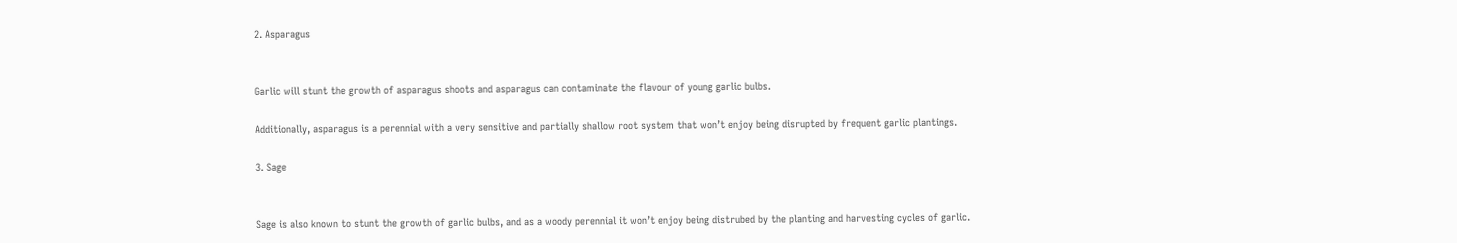2. Asparagus


Garlic will stunt the growth of asparagus shoots and asparagus can contaminate the flavour of young garlic bulbs.

Additionally, asparagus is a perennial with a very sensitive and partially shallow root system that won’t enjoy being disrupted by frequent garlic plantings.

3. Sage


Sage is also known to stunt the growth of garlic bulbs, and as a woody perennial it won’t enjoy being distrubed by the planting and harvesting cycles of garlic.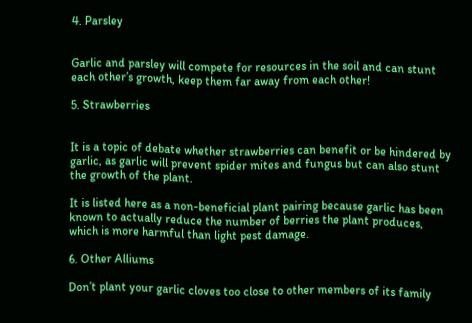4. Parsley


Garlic and parsley will compete for resources in the soil and can stunt each other’s growth, keep them far away from each other!

5. Strawberries


It is a topic of debate whether strawberries can benefit or be hindered by garlic, as garlic will prevent spider mites and fungus but can also stunt the growth of the plant.

It is listed here as a non-beneficial plant pairing because garlic has been known to actually reduce the number of berries the plant produces, which is more harmful than light pest damage.

6. Other Alliums

Don’t plant your garlic cloves too close to other members of its family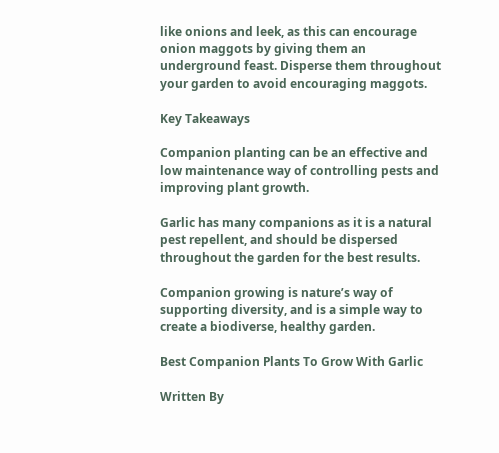like onions and leek, as this can encourage onion maggots by giving them an underground feast. Disperse them throughout your garden to avoid encouraging maggots.

Key Takeaways

Companion planting can be an effective and low maintenance way of controlling pests and improving plant growth.

Garlic has many companions as it is a natural pest repellent, and should be dispersed throughout the garden for the best results.

Companion growing is nature’s way of supporting diversity, and is a simple way to create a biodiverse, healthy garden.

Best Companion Plants To Grow With Garlic

Written By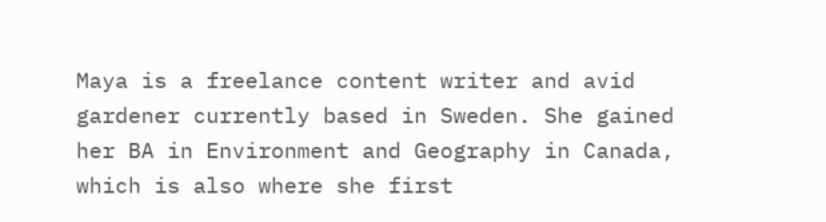Maya is a freelance content writer and avid gardener currently based in Sweden. She gained her BA in Environment and Geography in Canada, which is also where she first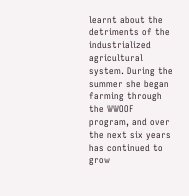learnt about the detriments of the industrialized agricultural system. During the summer she began farming through the WWOOF program, and over the next six years has continued to grow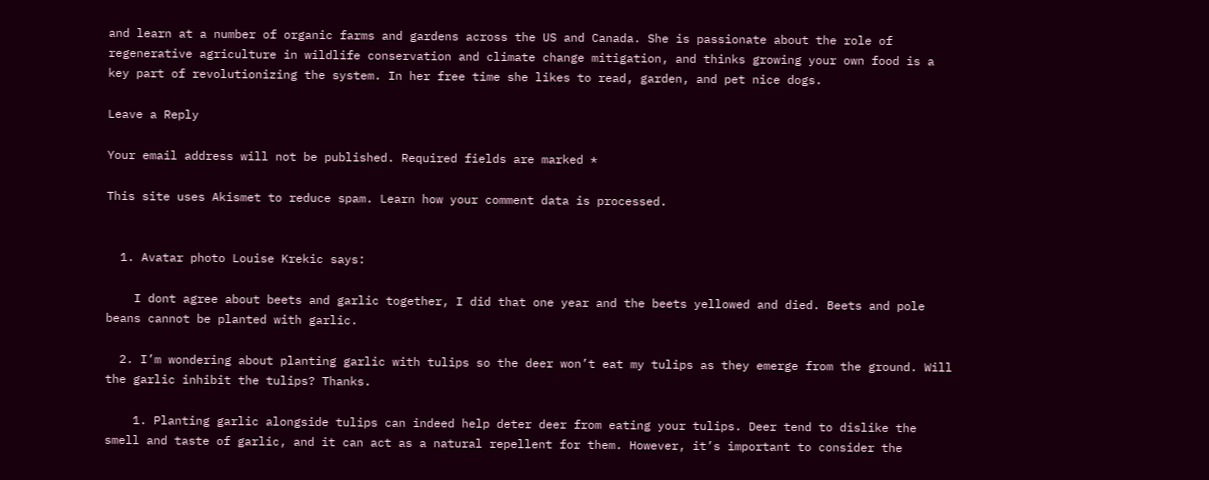and learn at a number of organic farms and gardens across the US and Canada. She is passionate about the role of regenerative agriculture in wildlife conservation and climate change mitigation, and thinks growing your own food is a key part of revolutionizing the system. In her free time she likes to read, garden, and pet nice dogs.

Leave a Reply

Your email address will not be published. Required fields are marked *

This site uses Akismet to reduce spam. Learn how your comment data is processed.


  1. Avatar photo Louise Krekic says:

    I dont agree about beets and garlic together, I did that one year and the beets yellowed and died. Beets and pole beans cannot be planted with garlic.

  2. I’m wondering about planting garlic with tulips so the deer won’t eat my tulips as they emerge from the ground. Will the garlic inhibit the tulips? Thanks.

    1. Planting garlic alongside tulips can indeed help deter deer from eating your tulips. Deer tend to dislike the smell and taste of garlic, and it can act as a natural repellent for them. However, it’s important to consider the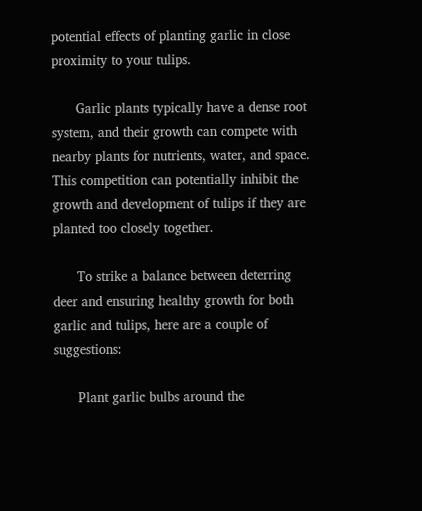potential effects of planting garlic in close proximity to your tulips.

      Garlic plants typically have a dense root system, and their growth can compete with nearby plants for nutrients, water, and space. This competition can potentially inhibit the growth and development of tulips if they are planted too closely together.

      To strike a balance between deterring deer and ensuring healthy growth for both garlic and tulips, here are a couple of suggestions:

      Plant garlic bulbs around the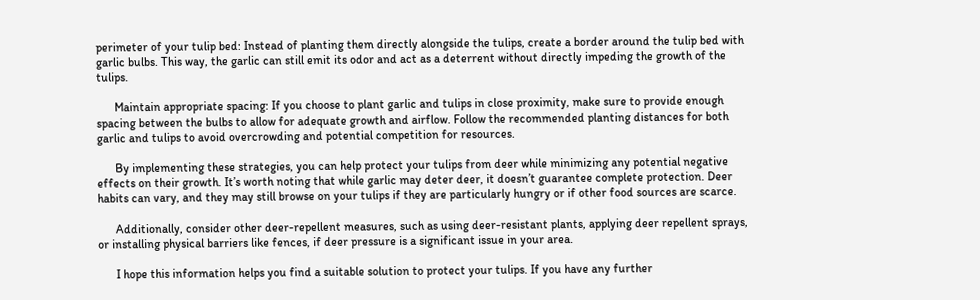perimeter of your tulip bed: Instead of planting them directly alongside the tulips, create a border around the tulip bed with garlic bulbs. This way, the garlic can still emit its odor and act as a deterrent without directly impeding the growth of the tulips.

      Maintain appropriate spacing: If you choose to plant garlic and tulips in close proximity, make sure to provide enough spacing between the bulbs to allow for adequate growth and airflow. Follow the recommended planting distances for both garlic and tulips to avoid overcrowding and potential competition for resources.

      By implementing these strategies, you can help protect your tulips from deer while minimizing any potential negative effects on their growth. It’s worth noting that while garlic may deter deer, it doesn’t guarantee complete protection. Deer habits can vary, and they may still browse on your tulips if they are particularly hungry or if other food sources are scarce.

      Additionally, consider other deer-repellent measures, such as using deer-resistant plants, applying deer repellent sprays, or installing physical barriers like fences, if deer pressure is a significant issue in your area.

      I hope this information helps you find a suitable solution to protect your tulips. If you have any further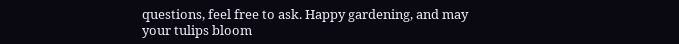questions, feel free to ask. Happy gardening, and may your tulips bloom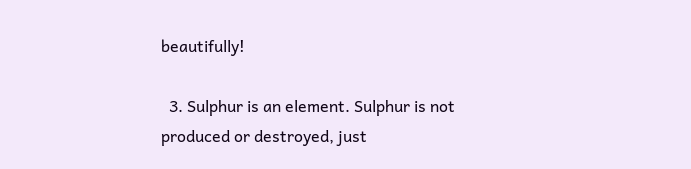beautifully!

  3. Sulphur is an element. Sulphur is not produced or destroyed, just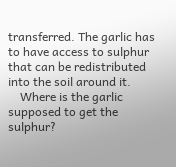transferred. The garlic has to have access to sulphur that can be redistributed into the soil around it.
    Where is the garlic supposed to get the sulphur?